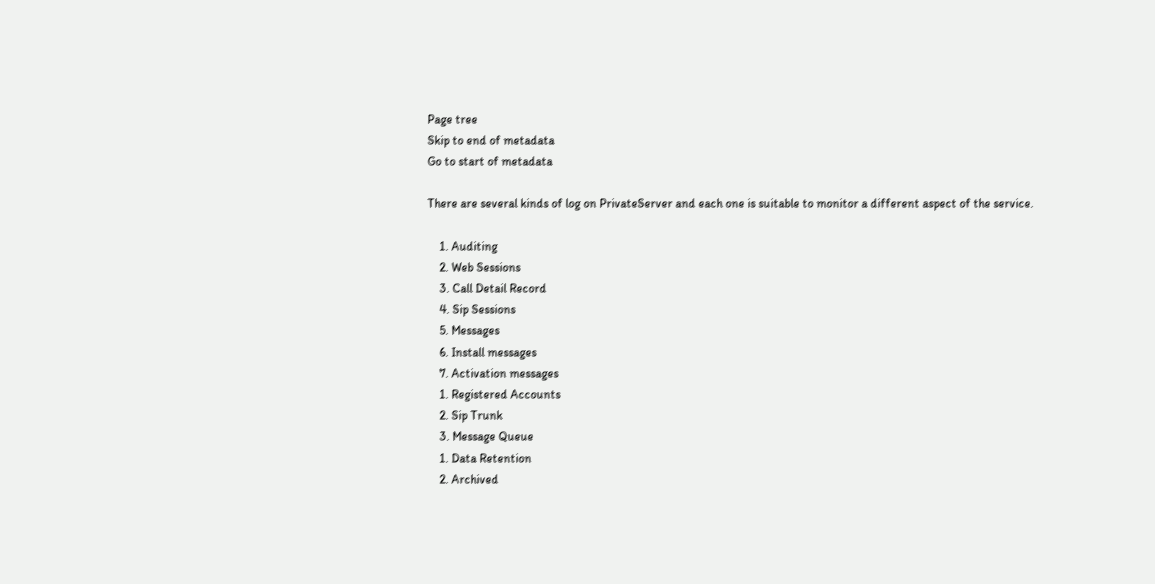Page tree
Skip to end of metadata
Go to start of metadata

There are several kinds of log on PrivateServer and each one is suitable to monitor a different aspect of the service.

    1. Auditing
    2. Web Sessions
    3. Call Detail Record
    4. Sip Sessions
    5. Messages
    6. Install messages
    7. Activation messages
    1. Registered Accounts
    2. Sip Trunk
    3. Message Queue
    1. Data Retention
    2. Archived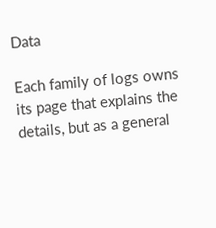Data

Each family of logs owns its page that explains the details, but as a general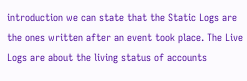introduction we can state that the Static Logs are the ones written after an event took place. The Live Logs are about the living status of accounts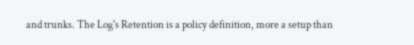and trunks. The Log's Retention is a policy definition, more a setup than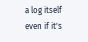a log itself even if it's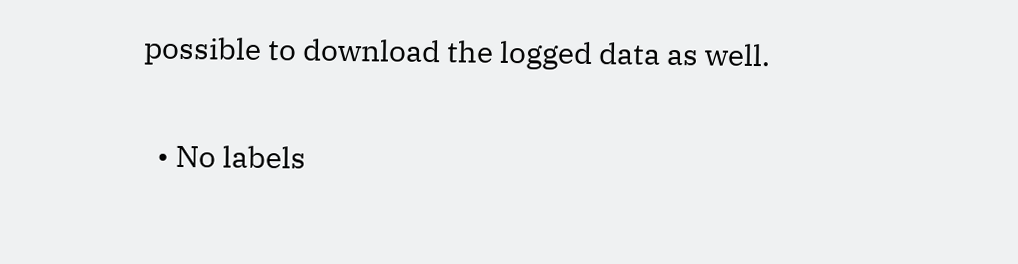possible to download the logged data as well.

  • No labels